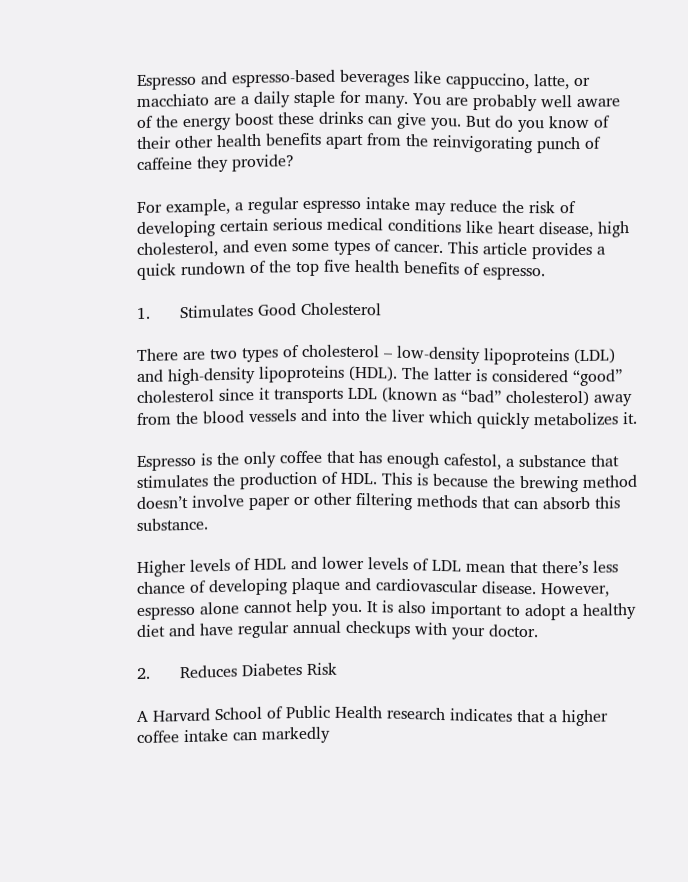Espresso and espresso-based beverages like cappuccino, latte, or macchiato are a daily staple for many. You are probably well aware of the energy boost these drinks can give you. But do you know of their other health benefits apart from the reinvigorating punch of caffeine they provide?

For example, a regular espresso intake may reduce the risk of developing certain serious medical conditions like heart disease, high cholesterol, and even some types of cancer. This article provides a quick rundown of the top five health benefits of espresso.

1.      Stimulates Good Cholesterol

There are two types of cholesterol – low-density lipoproteins (LDL) and high-density lipoproteins (HDL). The latter is considered “good” cholesterol since it transports LDL (known as “bad” cholesterol) away from the blood vessels and into the liver which quickly metabolizes it.

Espresso is the only coffee that has enough cafestol, a substance that stimulates the production of HDL. This is because the brewing method doesn’t involve paper or other filtering methods that can absorb this substance.

Higher levels of HDL and lower levels of LDL mean that there’s less chance of developing plaque and cardiovascular disease. However, espresso alone cannot help you. It is also important to adopt a healthy diet and have regular annual checkups with your doctor.

2.      Reduces Diabetes Risk

A Harvard School of Public Health research indicates that a higher coffee intake can markedly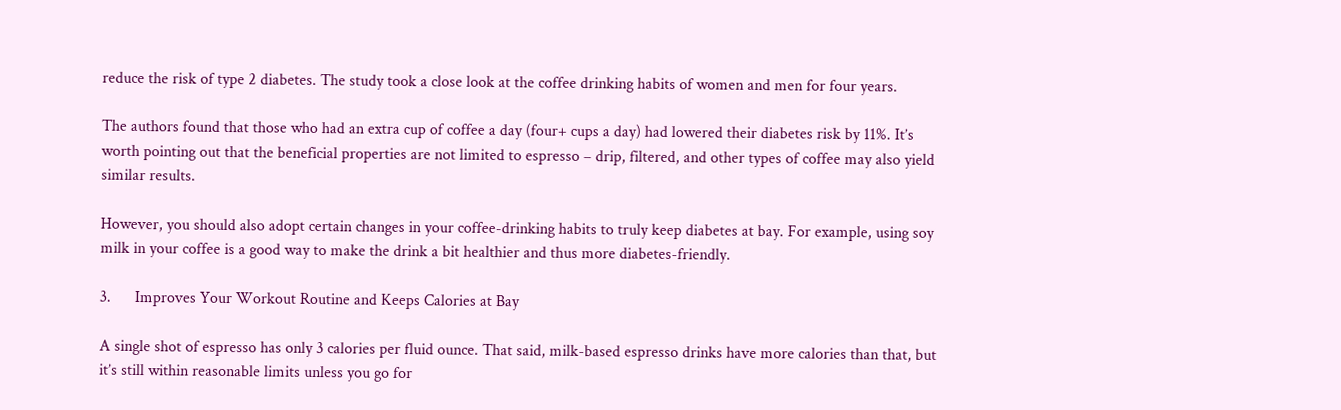reduce the risk of type 2 diabetes. The study took a close look at the coffee drinking habits of women and men for four years.

The authors found that those who had an extra cup of coffee a day (four+ cups a day) had lowered their diabetes risk by 11%. It’s worth pointing out that the beneficial properties are not limited to espresso – drip, filtered, and other types of coffee may also yield similar results.

However, you should also adopt certain changes in your coffee-drinking habits to truly keep diabetes at bay. For example, using soy milk in your coffee is a good way to make the drink a bit healthier and thus more diabetes-friendly.

3.      Improves Your Workout Routine and Keeps Calories at Bay

A single shot of espresso has only 3 calories per fluid ounce. That said, milk-based espresso drinks have more calories than that, but it’s still within reasonable limits unless you go for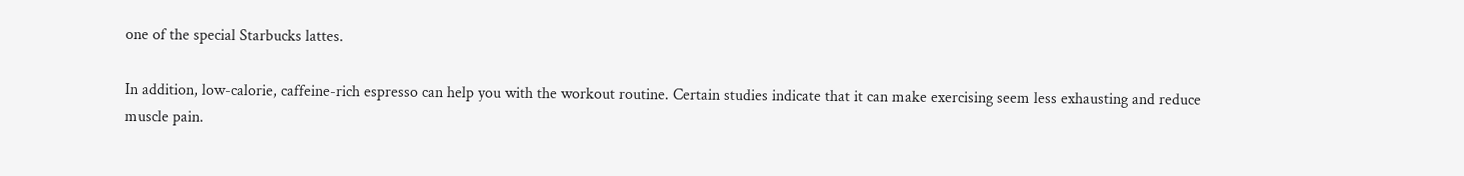one of the special Starbucks lattes.

In addition, low-calorie, caffeine-rich espresso can help you with the workout routine. Certain studies indicate that it can make exercising seem less exhausting and reduce muscle pain.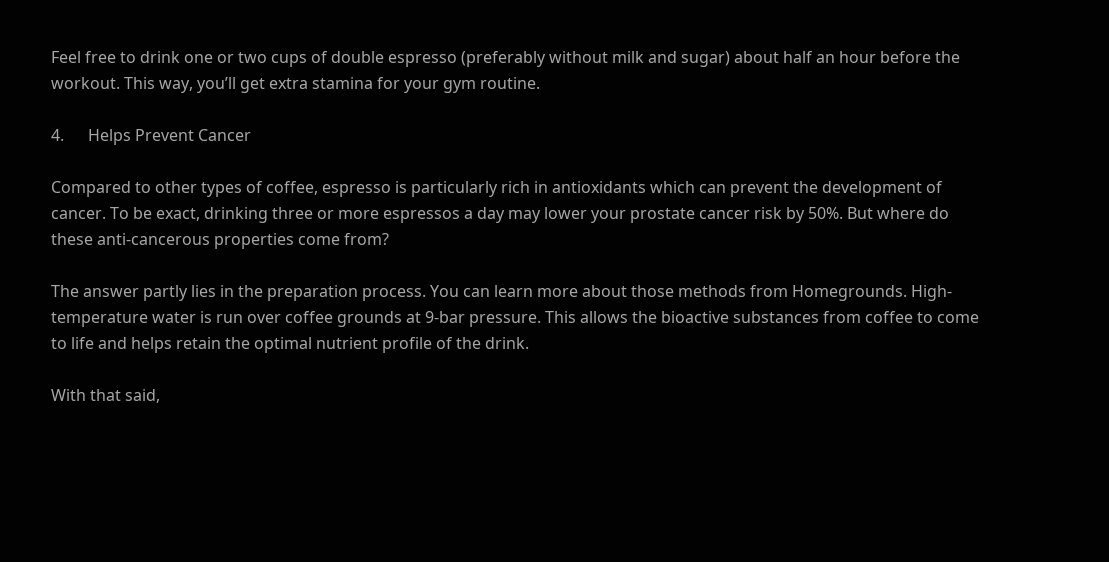Feel free to drink one or two cups of double espresso (preferably without milk and sugar) about half an hour before the workout. This way, you’ll get extra stamina for your gym routine.

4.      Helps Prevent Cancer

Compared to other types of coffee, espresso is particularly rich in antioxidants which can prevent the development of cancer. To be exact, drinking three or more espressos a day may lower your prostate cancer risk by 50%. But where do these anti-cancerous properties come from?

The answer partly lies in the preparation process. You can learn more about those methods from Homegrounds. High-temperature water is run over coffee grounds at 9-bar pressure. This allows the bioactive substances from coffee to come to life and helps retain the optimal nutrient profile of the drink.

With that said,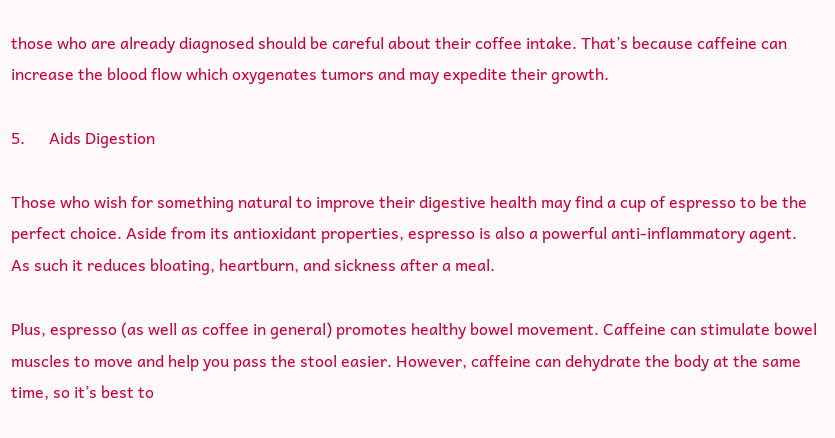those who are already diagnosed should be careful about their coffee intake. That’s because caffeine can increase the blood flow which oxygenates tumors and may expedite their growth.

5.      Aids Digestion

Those who wish for something natural to improve their digestive health may find a cup of espresso to be the perfect choice. Aside from its antioxidant properties, espresso is also a powerful anti-inflammatory agent. As such it reduces bloating, heartburn, and sickness after a meal.

Plus, espresso (as well as coffee in general) promotes healthy bowel movement. Caffeine can stimulate bowel muscles to move and help you pass the stool easier. However, caffeine can dehydrate the body at the same time, so it’s best to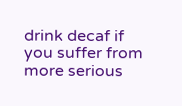drink decaf if you suffer from more serious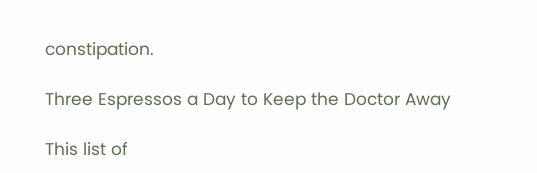constipation.

Three Espressos a Day to Keep the Doctor Away

This list of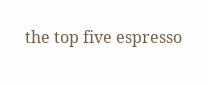the top five espresso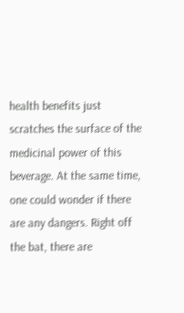health benefits just scratches the surface of the medicinal power of this beverage. At the same time, one could wonder if there are any dangers. Right off the bat, there are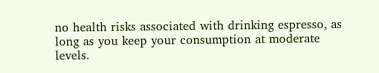no health risks associated with drinking espresso, as long as you keep your consumption at moderate levels.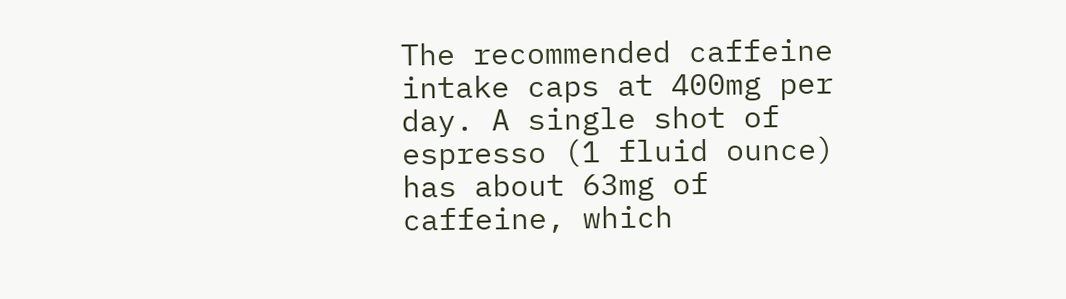The recommended caffeine intake caps at 400mg per day. A single shot of espresso (1 fluid ounce) has about 63mg of caffeine, which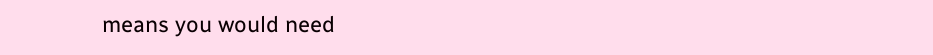means you would need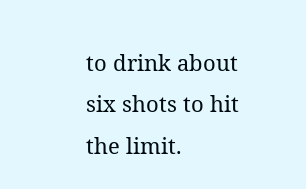to drink about six shots to hit the limit.